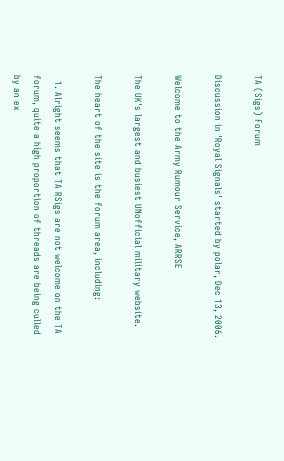TA (Sigs) Forum

Discussion in 'Royal Signals' started by polar, Dec 13, 2006.

Welcome to the Army Rumour Service, ARRSE

The UK's largest and busiest UNofficial military website.

The heart of the site is the forum area, including:

  1. Alright seems that TA RSigs are not welcome on the TA forum, quite a high proportion of threads are being culled by an ex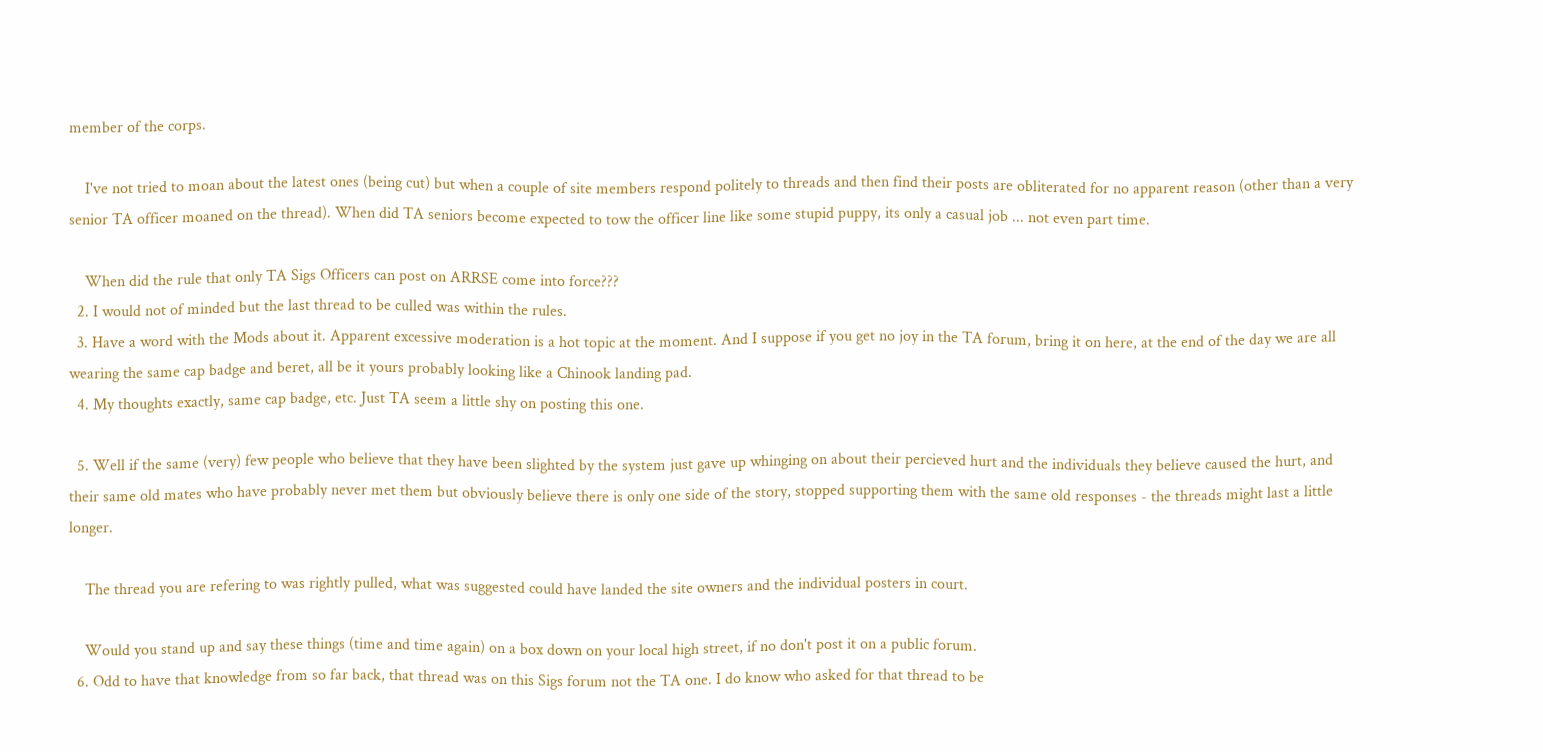member of the corps.

    I've not tried to moan about the latest ones (being cut) but when a couple of site members respond politely to threads and then find their posts are obliterated for no apparent reason (other than a very senior TA officer moaned on the thread). When did TA seniors become expected to tow the officer line like some stupid puppy, its only a casual job ... not even part time.

    When did the rule that only TA Sigs Officers can post on ARRSE come into force???
  2. I would not of minded but the last thread to be culled was within the rules.
  3. Have a word with the Mods about it. Apparent excessive moderation is a hot topic at the moment. And I suppose if you get no joy in the TA forum, bring it on here, at the end of the day we are all wearing the same cap badge and beret, all be it yours probably looking like a Chinook landing pad.
  4. My thoughts exactly, same cap badge, etc. Just TA seem a little shy on posting this one.

  5. Well if the same (very) few people who believe that they have been slighted by the system just gave up whinging on about their percieved hurt and the individuals they believe caused the hurt, and their same old mates who have probably never met them but obviously believe there is only one side of the story, stopped supporting them with the same old responses - the threads might last a little longer.

    The thread you are refering to was rightly pulled, what was suggested could have landed the site owners and the individual posters in court.

    Would you stand up and say these things (time and time again) on a box down on your local high street, if no don't post it on a public forum.
  6. Odd to have that knowledge from so far back, that thread was on this Sigs forum not the TA one. I do know who asked for that thread to be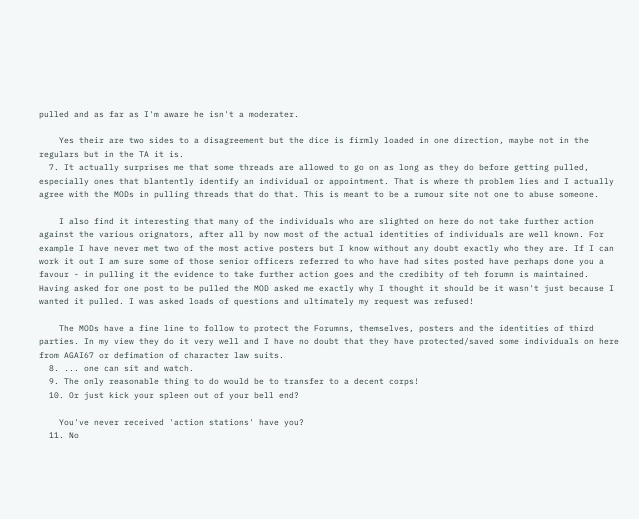pulled and as far as I'm aware he isn't a moderater.

    Yes their are two sides to a disagreement but the dice is firmly loaded in one direction, maybe not in the regulars but in the TA it is.
  7. It actually surprises me that some threads are allowed to go on as long as they do before getting pulled, especially ones that blantently identify an individual or appointment. That is where th problem lies and I actually agree with the MODs in pulling threads that do that. This is meant to be a rumour site not one to abuse someone.

    I also find it interesting that many of the individuals who are slighted on here do not take further action against the various orignators, after all by now most of the actual identities of individuals are well known. For example I have never met two of the most active posters but I know without any doubt exactly who they are. If I can work it out I am sure some of those senior officers referred to who have had sites posted have perhaps done you a favour - in pulling it the evidence to take further action goes and the credibity of teh forumn is maintained. Having asked for one post to be pulled the MOD asked me exactly why I thought it should be it wasn't just because I wanted it pulled. I was asked loads of questions and ultimately my request was refused!

    The MODs have a fine line to follow to protect the Forumns, themselves, posters and the identities of third parties. In my view they do it very well and I have no doubt that they have protected/saved some individuals on here from AGAI67 or defimation of character law suits.
  8. ... one can sit and watch.
  9. The only reasonable thing to do would be to transfer to a decent corps!
  10. Or just kick your spleen out of your bell end?

    You've never received 'action stations' have you?
  11. No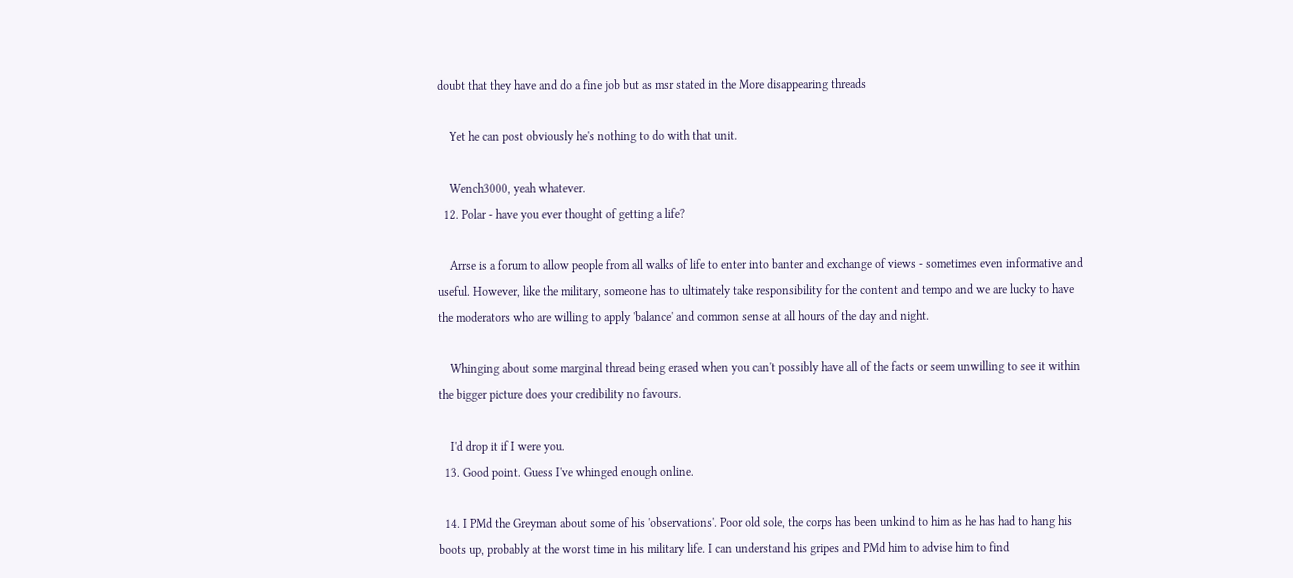doubt that they have and do a fine job but as msr stated in the More disappearing threads

    Yet he can post obviously he's nothing to do with that unit.

    Wench3000, yeah whatever.
  12. Polar - have you ever thought of getting a life?

    Arrse is a forum to allow people from all walks of life to enter into banter and exchange of views - sometimes even informative and useful. However, like the military, someone has to ultimately take responsibility for the content and tempo and we are lucky to have the moderators who are willing to apply 'balance' and common sense at all hours of the day and night.

    Whinging about some marginal thread being erased when you can't possibly have all of the facts or seem unwilling to see it within the bigger picture does your credibility no favours.

    I'd drop it if I were you.
  13. Good point. Guess I've whinged enough online.

  14. I PMd the Greyman about some of his 'observations'. Poor old sole, the corps has been unkind to him as he has had to hang his boots up, probably at the worst time in his military life. I can understand his gripes and PMd him to advise him to find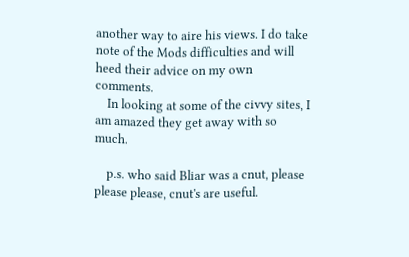another way to aire his views. I do take note of the Mods difficulties and will heed their advice on my own comments.
    In looking at some of the civvy sites, I am amazed they get away with so much.

    p.s. who said Bliar was a cnut, please please please, cnut's are useful.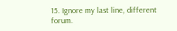15. Ignore my last line, different forum.